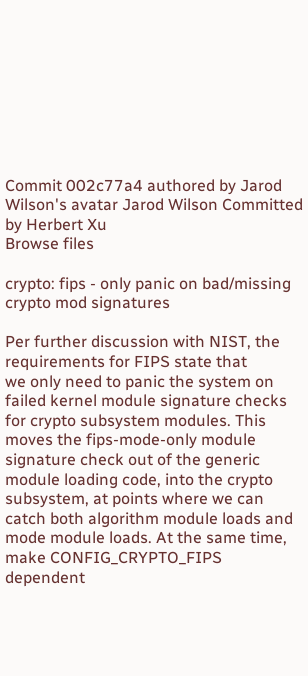Commit 002c77a4 authored by Jarod Wilson's avatar Jarod Wilson Committed by Herbert Xu
Browse files

crypto: fips - only panic on bad/missing crypto mod signatures

Per further discussion with NIST, the requirements for FIPS state that
we only need to panic the system on failed kernel module signature checks
for crypto subsystem modules. This moves the fips-mode-only module
signature check out of the generic module loading code, into the crypto
subsystem, at points where we can catch both algorithm module loads and
mode module loads. At the same time, make CONFIG_CRYPTO_FIPS dependent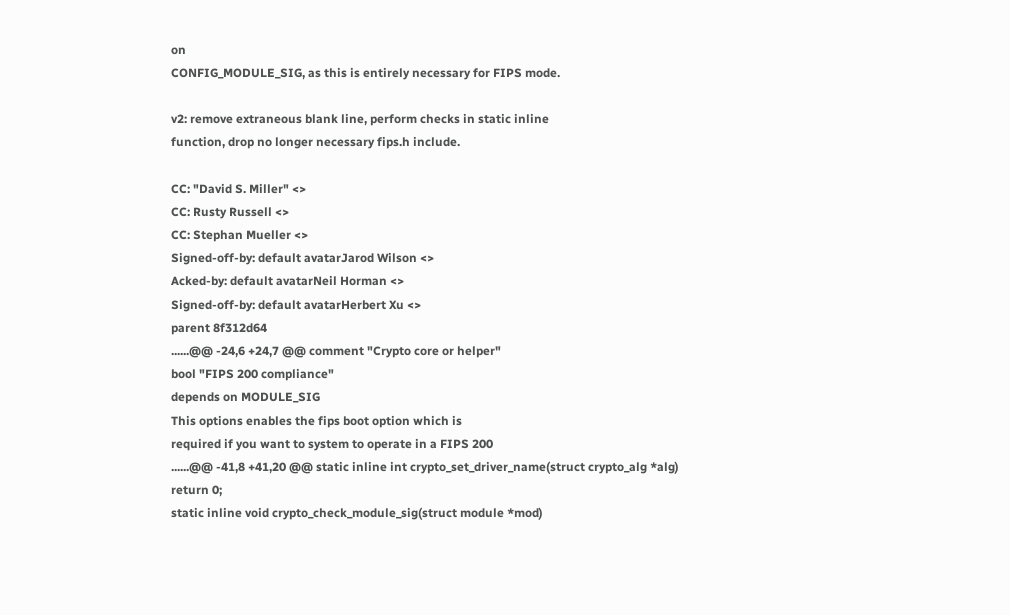on
CONFIG_MODULE_SIG, as this is entirely necessary for FIPS mode.

v2: remove extraneous blank line, perform checks in static inline
function, drop no longer necessary fips.h include.

CC: "David S. Miller" <>
CC: Rusty Russell <>
CC: Stephan Mueller <>
Signed-off-by: default avatarJarod Wilson <>
Acked-by: default avatarNeil Horman <>
Signed-off-by: default avatarHerbert Xu <>
parent 8f312d64
......@@ -24,6 +24,7 @@ comment "Crypto core or helper"
bool "FIPS 200 compliance"
depends on MODULE_SIG
This options enables the fips boot option which is
required if you want to system to operate in a FIPS 200
......@@ -41,8 +41,20 @@ static inline int crypto_set_driver_name(struct crypto_alg *alg)
return 0;
static inline void crypto_check_module_sig(struct module *mod)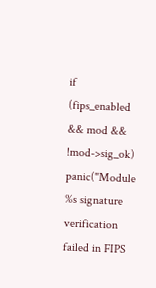if (fips_enabled && mod && !mod->sig_ok)
panic("Module %s signature verification failed in FIPS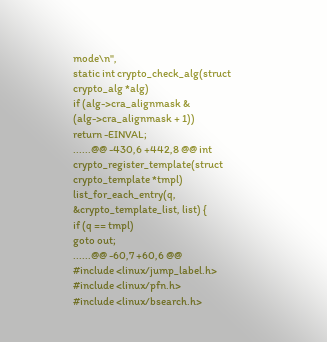mode\n",
static int crypto_check_alg(struct crypto_alg *alg)
if (alg->cra_alignmask & (alg->cra_alignmask + 1))
return -EINVAL;
......@@ -430,6 +442,8 @@ int crypto_register_template(struct crypto_template *tmpl)
list_for_each_entry(q, &crypto_template_list, list) {
if (q == tmpl)
goto out;
......@@ -60,7 +60,6 @@
#include <linux/jump_label.h>
#include <linux/pfn.h>
#include <linux/bsearch.h>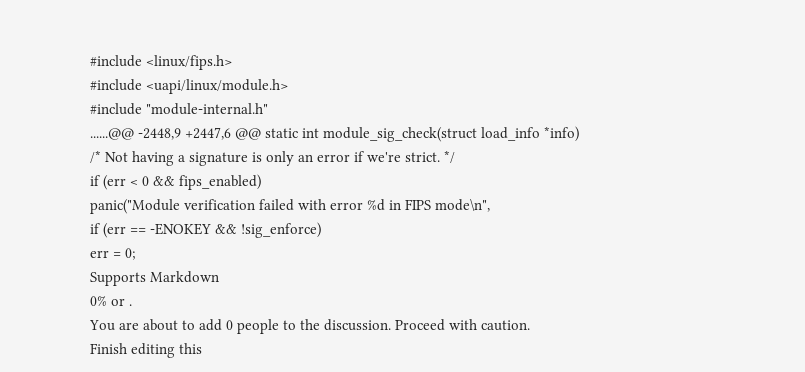#include <linux/fips.h>
#include <uapi/linux/module.h>
#include "module-internal.h"
......@@ -2448,9 +2447,6 @@ static int module_sig_check(struct load_info *info)
/* Not having a signature is only an error if we're strict. */
if (err < 0 && fips_enabled)
panic("Module verification failed with error %d in FIPS mode\n",
if (err == -ENOKEY && !sig_enforce)
err = 0;
Supports Markdown
0% or .
You are about to add 0 people to the discussion. Proceed with caution.
Finish editing this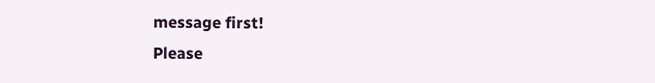message first!
Please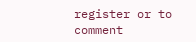register or to comment